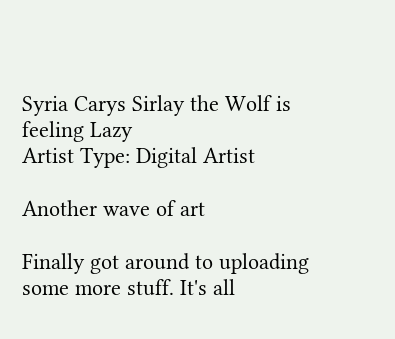Syria Carys Sirlay the Wolf is feeling Lazy
Artist Type: Digital Artist

Another wave of art

Finally got around to uploading some more stuff. It's all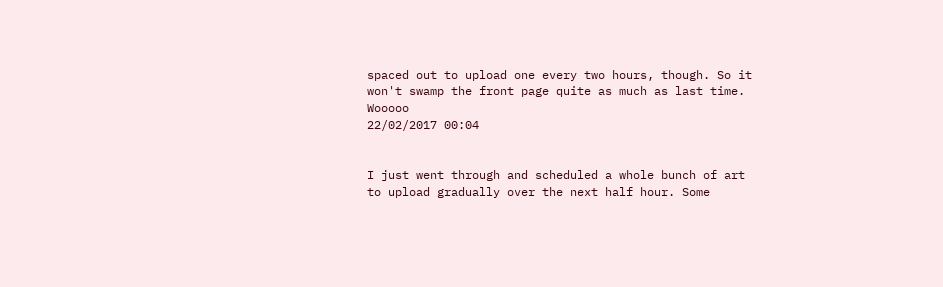spaced out to upload one every two hours, though. So it won't swamp the front page quite as much as last time. Wooooo
22/02/2017 00:04


I just went through and scheduled a whole bunch of art to upload gradually over the next half hour. Some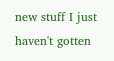new stuff I just haven't gotten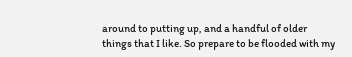around to putting up, and a handful of older things that I like. So prepare to be flooded with my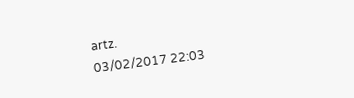artz.
03/02/2017 22:03